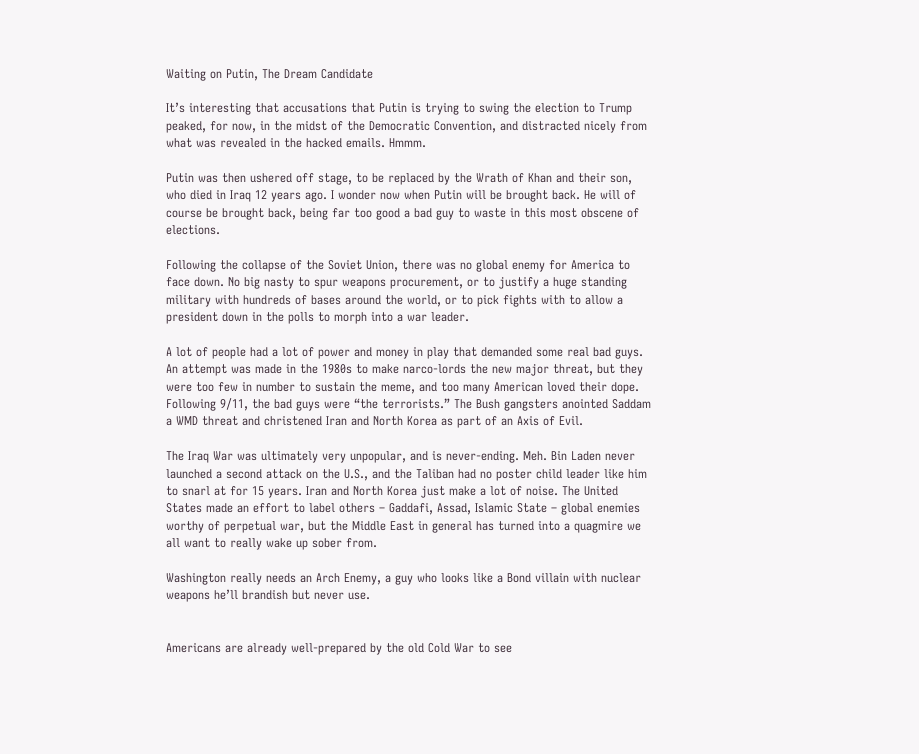Waiting on Putin, The Dream Candidate

It’s interesting that accusations that Putin is trying to swing the election to Trump peaked, for now, in the midst of the Democratic Convention, and distracted nicely from what was revealed in the hacked emails. Hmmm.

Putin was then ushered off stage, to be replaced by the Wrath of Khan and their son, who died in Iraq 12 years ago. I wonder now when Putin will be brought back. He will of course be brought back, being far too good a bad guy to waste in this most obscene of elections.

Following the collapse of the Soviet Union, there was no global enemy for America to face down. No big nasty to spur weapons procurement, or to justify a huge standing military with hundreds of bases around the world, or to pick fights with to allow a president down in the polls to morph into a war leader.

A lot of people had a lot of power and money in play that demanded some real bad guys. An attempt was made in the 1980s to make narco-lords the new major threat, but they were too few in number to sustain the meme, and too many American loved their dope. Following 9/11, the bad guys were “the terrorists.” The Bush gangsters anointed Saddam a WMD threat and christened Iran and North Korea as part of an Axis of Evil.

The Iraq War was ultimately very unpopular, and is never-ending. Meh. Bin Laden never launched a second attack on the U.S., and the Taliban had no poster child leader like him to snarl at for 15 years. Iran and North Korea just make a lot of noise. The United States made an effort to label others – Gaddafi, Assad, Islamic State – global enemies worthy of perpetual war, but the Middle East in general has turned into a quagmire we all want to really wake up sober from.

Washington really needs an Arch Enemy, a guy who looks like a Bond villain with nuclear weapons he’ll brandish but never use.


Americans are already well-prepared by the old Cold War to see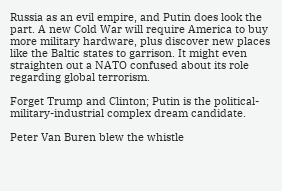Russia as an evil empire, and Putin does look the part. A new Cold War will require America to buy more military hardware, plus discover new places like the Baltic states to garrison. It might even straighten out a NATO confused about its role regarding global terrorism.

Forget Trump and Clinton; Putin is the political-military-industrial complex dream candidate.

Peter Van Buren blew the whistle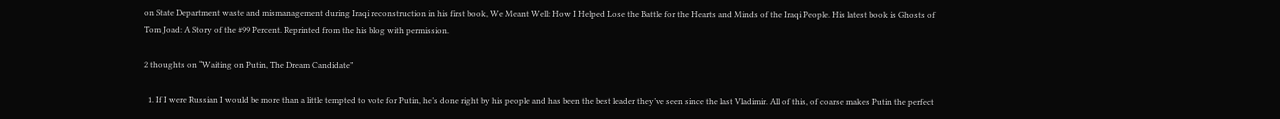on State Department waste and mismanagement during Iraqi reconstruction in his first book, We Meant Well: How I Helped Lose the Battle for the Hearts and Minds of the Iraqi People. His latest book is Ghosts of Tom Joad: A Story of the #99 Percent. Reprinted from the his blog with permission.

2 thoughts on “Waiting on Putin, The Dream Candidate”

  1. If I were Russian I would be more than a little tempted to vote for Putin, he’s done right by his people and has been the best leader they’ve seen since the last Vladimir. All of this, of coarse makes Putin the perfect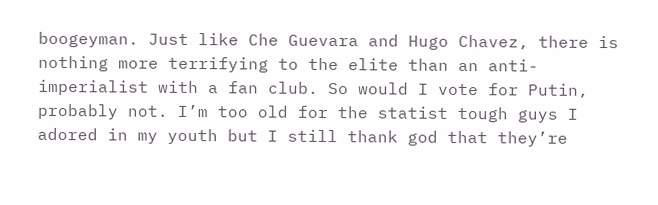boogeyman. Just like Che Guevara and Hugo Chavez, there is nothing more terrifying to the elite than an anti-imperialist with a fan club. So would I vote for Putin, probably not. I’m too old for the statist tough guys I adored in my youth but I still thank god that they’re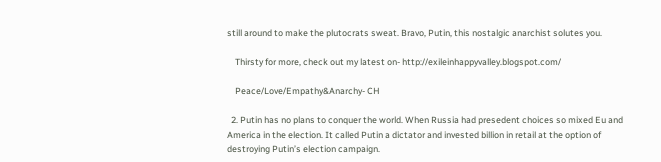still around to make the plutocrats sweat. Bravo, Putin, this nostalgic anarchist solutes you.

    Thirsty for more, check out my latest on- http://exileinhappyvalley.blogspot.com/

    Peace/Love/Empathy&Anarchy- CH

  2. Putin has no plans to conquer the world. When Russia had presedent choices so mixed Eu and America in the election. It called Putin a dictator and invested billion in retail at the option of destroying Putin’s election campaign.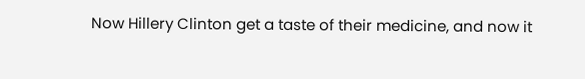Now Hillery Clinton get a taste of their medicine, and now it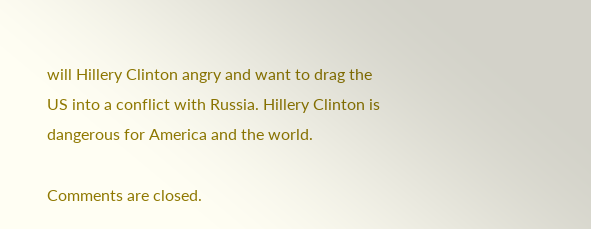will Hillery Clinton angry and want to drag the US into a conflict with Russia. Hillery Clinton is dangerous for America and the world.

Comments are closed.